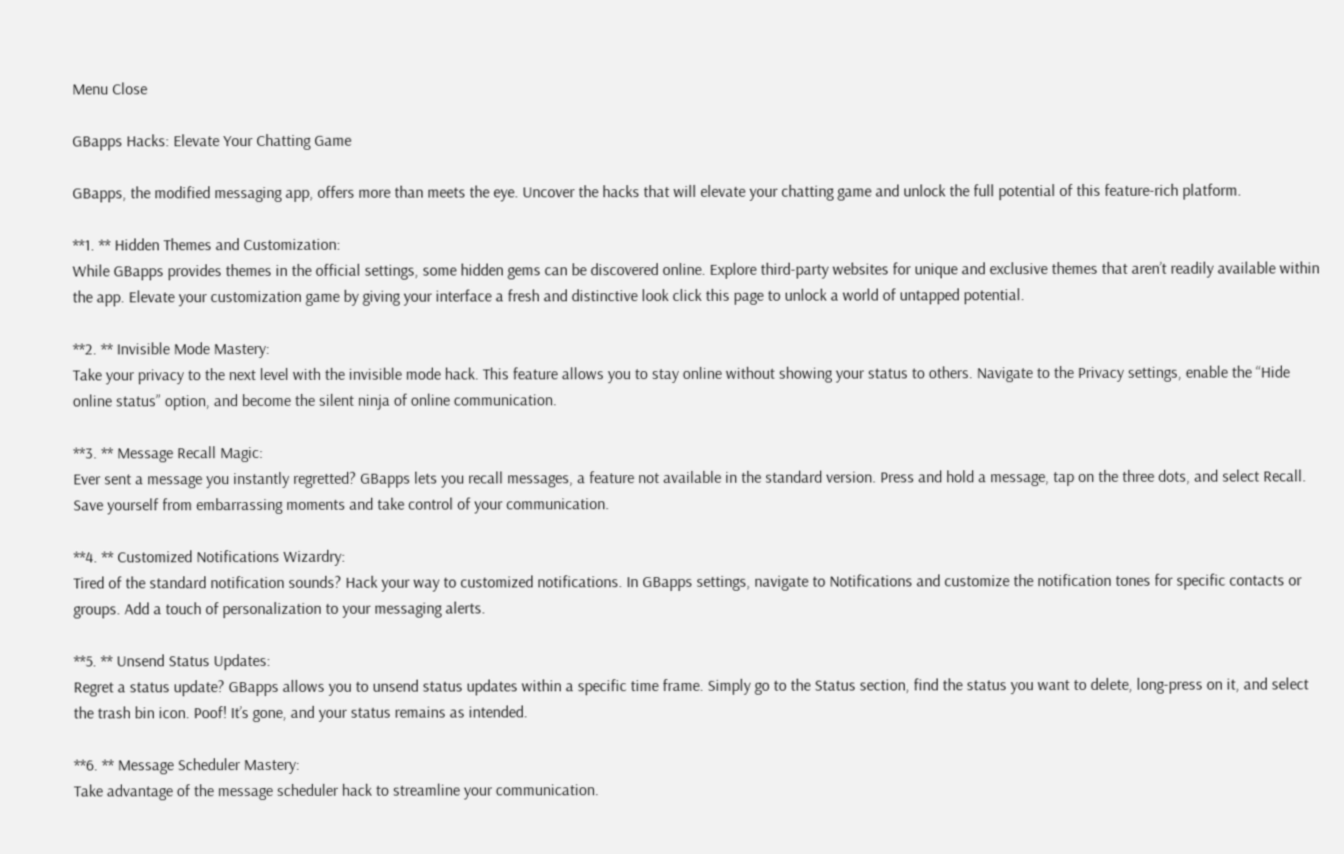Menu Close

GBapps Hacks: Elevate Your Chatting Game

GBapps, the modified messaging app, offers more than meets the eye. Uncover the hacks that will elevate your chatting game and unlock the full potential of this feature-rich platform.

**1. ** Hidden Themes and Customization:
While GBapps provides themes in the official settings, some hidden gems can be discovered online. Explore third-party websites for unique and exclusive themes that aren’t readily available within the app. Elevate your customization game by giving your interface a fresh and distinctive look click this page to unlock a world of untapped potential.

**2. ** Invisible Mode Mastery:
Take your privacy to the next level with the invisible mode hack. This feature allows you to stay online without showing your status to others. Navigate to the Privacy settings, enable the “Hide online status” option, and become the silent ninja of online communication.

**3. ** Message Recall Magic:
Ever sent a message you instantly regretted? GBapps lets you recall messages, a feature not available in the standard version. Press and hold a message, tap on the three dots, and select Recall. Save yourself from embarrassing moments and take control of your communication.

**4. ** Customized Notifications Wizardry:
Tired of the standard notification sounds? Hack your way to customized notifications. In GBapps settings, navigate to Notifications and customize the notification tones for specific contacts or groups. Add a touch of personalization to your messaging alerts.

**5. ** Unsend Status Updates:
Regret a status update? GBapps allows you to unsend status updates within a specific time frame. Simply go to the Status section, find the status you want to delete, long-press on it, and select the trash bin icon. Poof! It’s gone, and your status remains as intended.

**6. ** Message Scheduler Mastery:
Take advantage of the message scheduler hack to streamline your communication.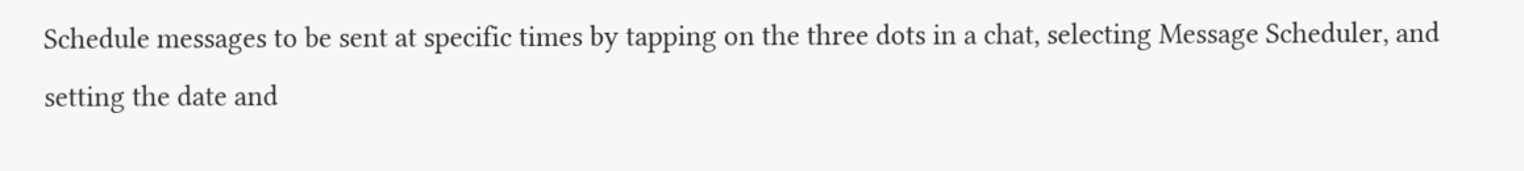Schedule messages to be sent at specific times by tapping on the three dots in a chat, selecting Message Scheduler, and setting the date and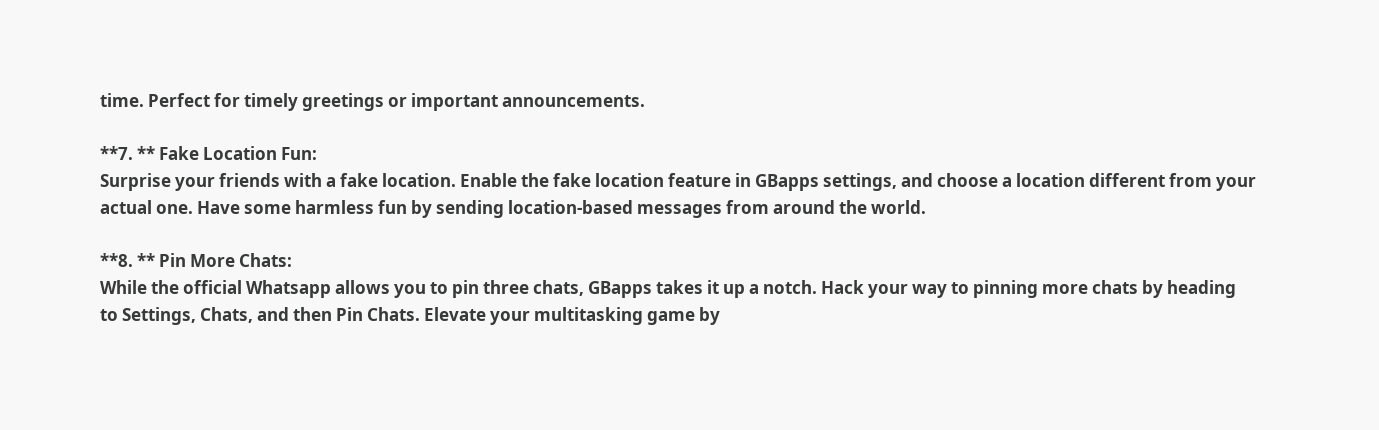time. Perfect for timely greetings or important announcements.

**7. ** Fake Location Fun:
Surprise your friends with a fake location. Enable the fake location feature in GBapps settings, and choose a location different from your actual one. Have some harmless fun by sending location-based messages from around the world.

**8. ** Pin More Chats:
While the official Whatsapp allows you to pin three chats, GBapps takes it up a notch. Hack your way to pinning more chats by heading to Settings, Chats, and then Pin Chats. Elevate your multitasking game by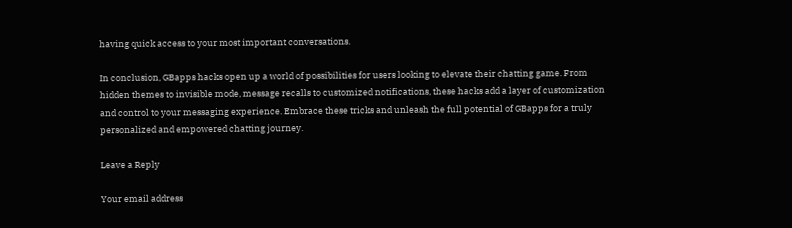having quick access to your most important conversations.

In conclusion, GBapps hacks open up a world of possibilities for users looking to elevate their chatting game. From hidden themes to invisible mode, message recalls to customized notifications, these hacks add a layer of customization and control to your messaging experience. Embrace these tricks and unleash the full potential of GBapps for a truly personalized and empowered chatting journey.

Leave a Reply

Your email address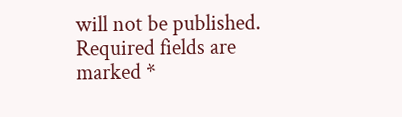will not be published. Required fields are marked *